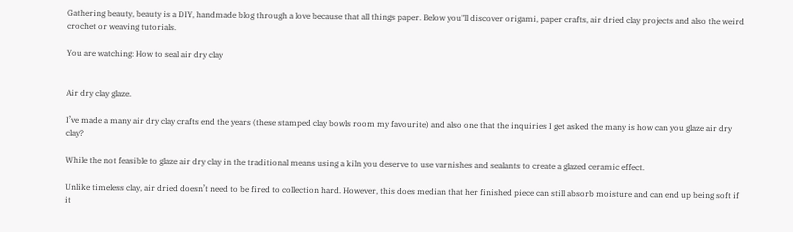Gathering beauty, beauty is a DIY, handmade blog through a love because that all things paper. Below you"ll discover origami, paper crafts, air dried clay projects and also the weird crochet or weaving tutorials.

You are watching: How to seal air dry clay


Air dry clay glaze.

I’ve made a many air dry clay crafts end the years (these stamped clay bowls room my favourite) and also one that the inquiries I get asked the many is how can you glaze air dry clay?

While the not feasible to glaze air dry clay in the traditional means using a kiln you deserve to use varnishes and sealants to create a glazed ceramic effect.

Unlike timeless clay, air dried doesn’t need to be fired to collection hard. However, this does median that her finished piece can still absorb moisture and can end up being soft if it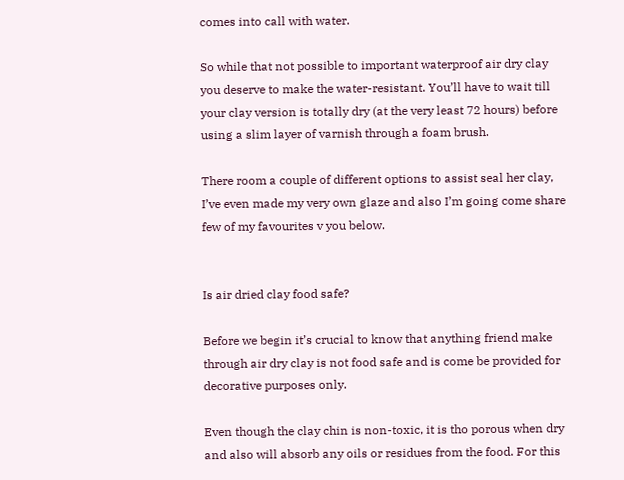comes into call with water.

So while that not possible to important waterproof air dry clay you deserve to make the water-resistant. You’ll have to wait till your clay version is totally dry (at the very least 72 hours) before using a slim layer of varnish through a foam brush.

There room a couple of different options to assist seal her clay, I’ve even made my very own glaze and also I’m going come share few of my favourites v you below.


Is air dried clay food safe?

Before we begin it’s crucial to know that anything friend make through air dry clay is not food safe and is come be provided for decorative purposes only.

Even though the clay chin is non-toxic, it is tho porous when dry and also will absorb any oils or residues from the food. For this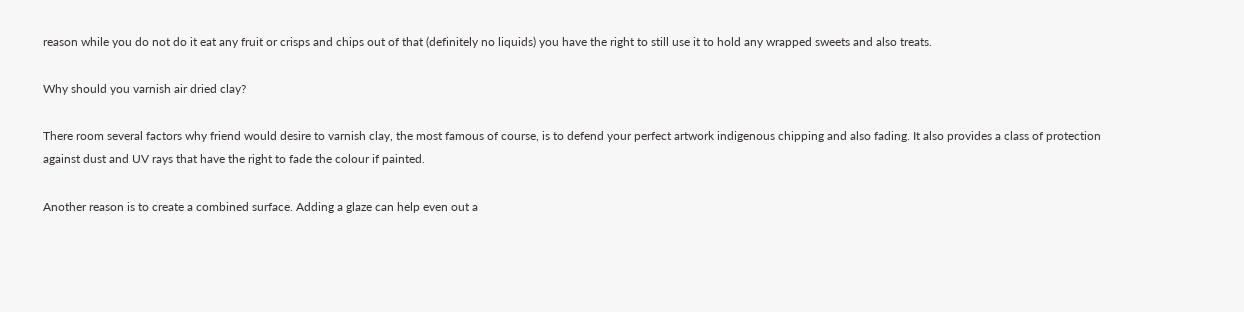reason while you do not do it eat any fruit or crisps and chips out of that (definitely no liquids) you have the right to still use it to hold any wrapped sweets and also treats.

Why should you varnish air dried clay?

There room several factors why friend would desire to varnish clay, the most famous of course, is to defend your perfect artwork indigenous chipping and also fading. It also provides a class of protection against dust and UV rays that have the right to fade the colour if painted.

Another reason is to create a combined surface. Adding a glaze can help even out a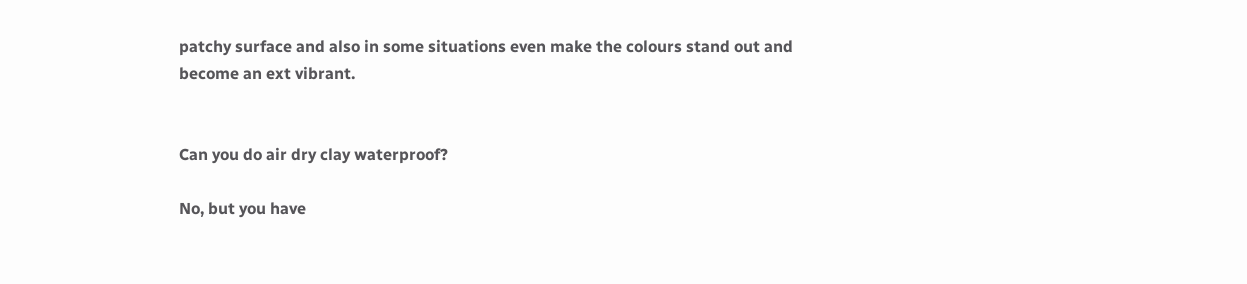patchy surface and also in some situations even make the colours stand out and become an ext vibrant.


Can you do air dry clay waterproof?

No, but you have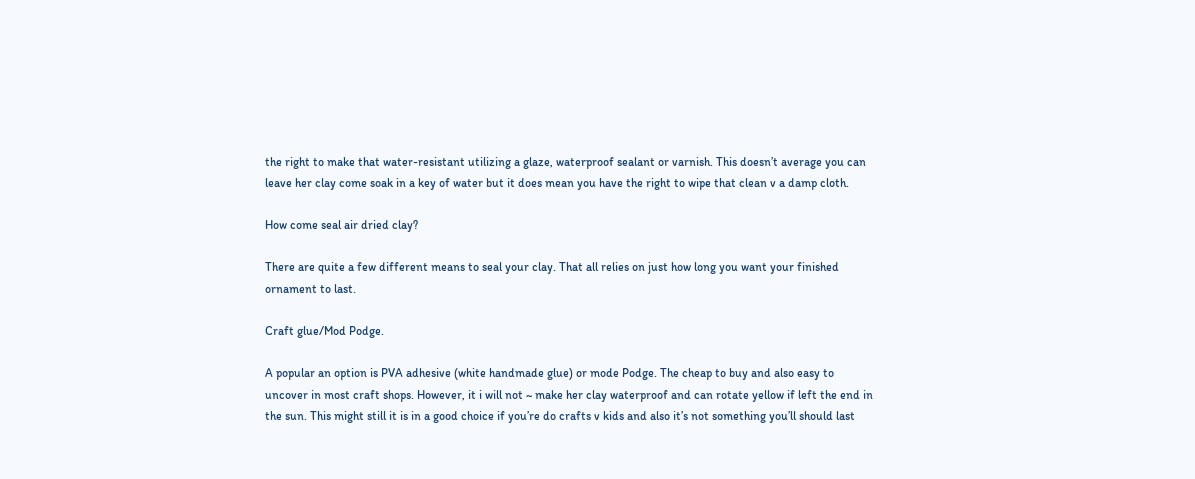the right to make that water-resistant utilizing a glaze, waterproof sealant or varnish. This doesn’t average you can leave her clay come soak in a key of water but it does mean you have the right to wipe that clean v a damp cloth.

How come seal air dried clay?

There are quite a few different means to seal your clay. That all relies on just how long you want your finished ornament to last.

Craft glue/Mod Podge.

A popular an option is PVA adhesive (white handmade glue) or mode Podge. The cheap to buy and also easy to uncover in most craft shops. However, it i will not ~ make her clay waterproof and can rotate yellow if left the end in the sun. This might still it is in a good choice if you’re do crafts v kids and also it’s not something you’ll should last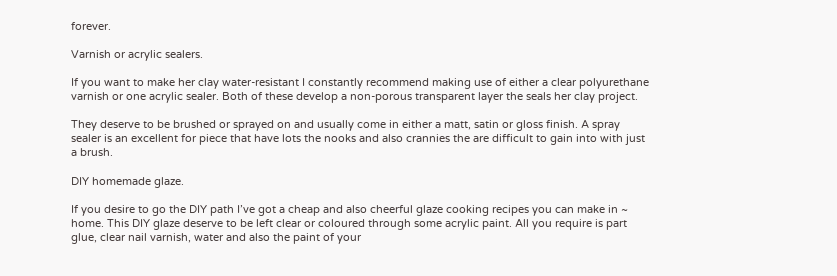forever.

Varnish or acrylic sealers.

If you want to make her clay water-resistant I constantly recommend making use of either a clear polyurethane varnish or one acrylic sealer. Both of these develop a non-porous transparent layer the seals her clay project.

They deserve to be brushed or sprayed on and usually come in either a matt, satin or gloss finish. A spray sealer is an excellent for piece that have lots the nooks and also crannies the are difficult to gain into with just a brush.

DIY homemade glaze.

If you desire to go the DIY path I’ve got a cheap and also cheerful glaze cooking recipes you can make in ~ home. This DIY glaze deserve to be left clear or coloured through some acrylic paint. All you require is part glue, clear nail varnish, water and also the paint of your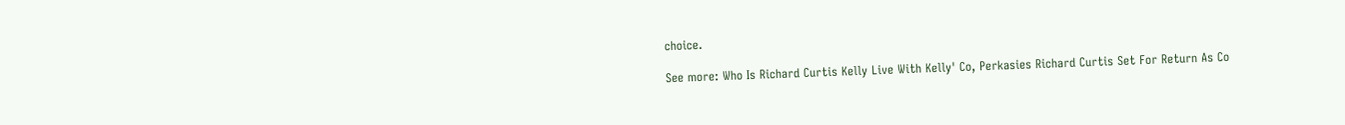choice.

See more: Who Is Richard Curtis Kelly Live With Kelly' Co, Perkasies Richard Curtis Set For Return As Co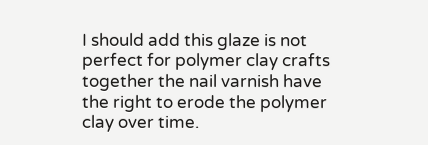I should add this glaze is not perfect for polymer clay crafts together the nail varnish have the right to erode the polymer clay over time.